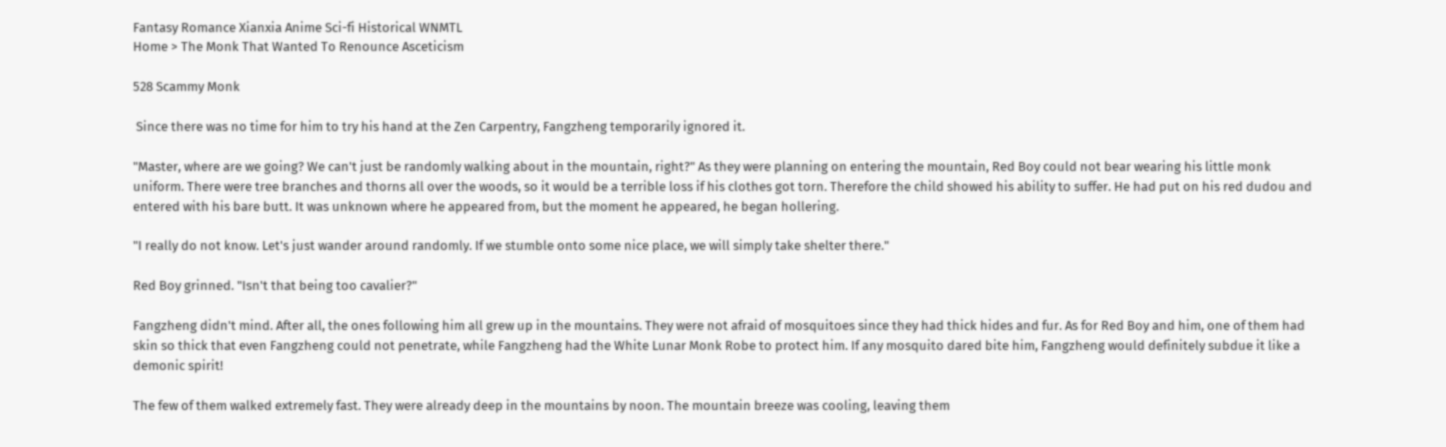Fantasy Romance Xianxia Anime Sci-fi Historical WNMTL
Home > The Monk That Wanted To Renounce Asceticism

528 Scammy Monk

 Since there was no time for him to try his hand at the Zen Carpentry, Fangzheng temporarily ignored it.

"Master, where are we going? We can't just be randomly walking about in the mountain, right?" As they were planning on entering the mountain, Red Boy could not bear wearing his little monk uniform. There were tree branches and thorns all over the woods, so it would be a terrible loss if his clothes got torn. Therefore the child showed his ability to suffer. He had put on his red dudou and entered with his bare butt. It was unknown where he appeared from, but the moment he appeared, he began hollering.

"I really do not know. Let's just wander around randomly. If we stumble onto some nice place, we will simply take shelter there."

Red Boy grinned. "Isn't that being too cavalier?"

Fangzheng didn't mind. After all, the ones following him all grew up in the mountains. They were not afraid of mosquitoes since they had thick hides and fur. As for Red Boy and him, one of them had skin so thick that even Fangzheng could not penetrate, while Fangzheng had the White Lunar Monk Robe to protect him. If any mosquito dared bite him, Fangzheng would definitely subdue it like a demonic spirit!

The few of them walked extremely fast. They were already deep in the mountains by noon. The mountain breeze was cooling, leaving them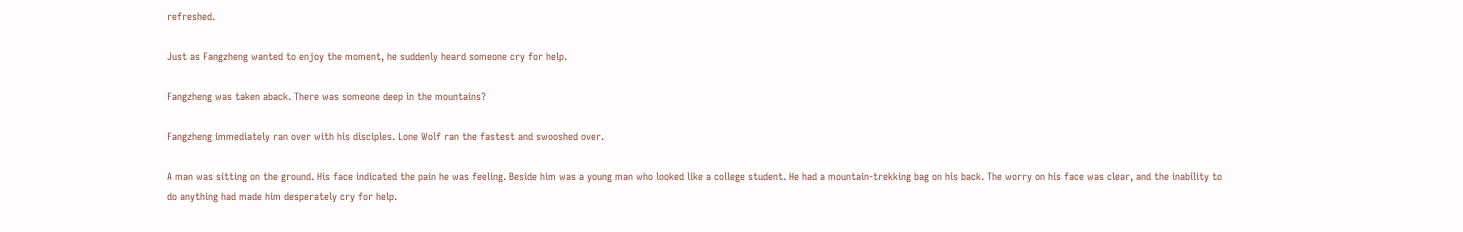refreshed.

Just as Fangzheng wanted to enjoy the moment, he suddenly heard someone cry for help.

Fangzheng was taken aback. There was someone deep in the mountains?

Fangzheng immediately ran over with his disciples. Lone Wolf ran the fastest and swooshed over.

A man was sitting on the ground. His face indicated the pain he was feeling. Beside him was a young man who looked like a college student. He had a mountain-trekking bag on his back. The worry on his face was clear, and the inability to do anything had made him desperately cry for help.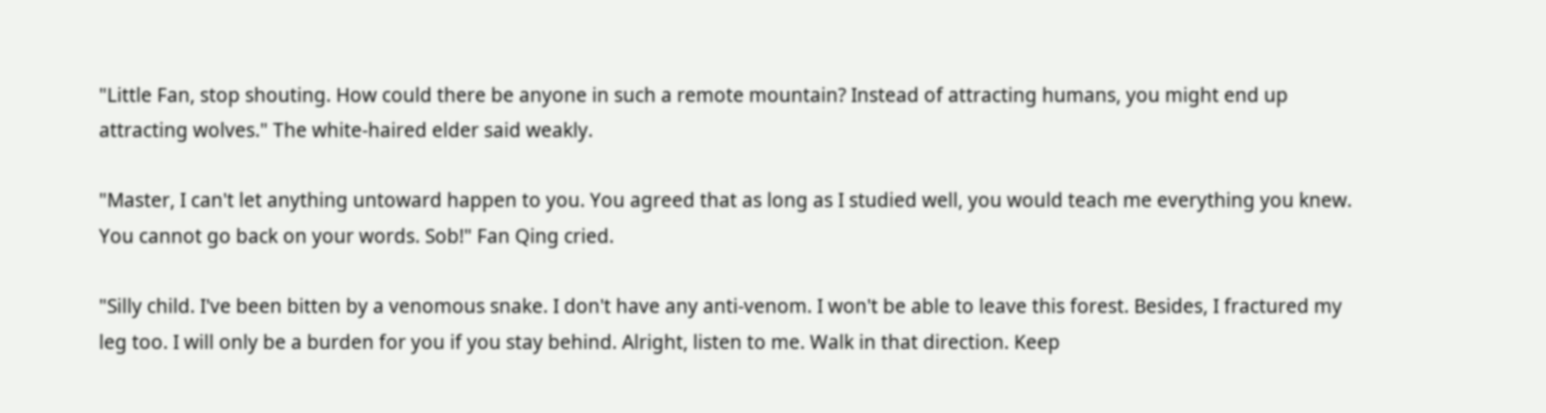"Little Fan, stop shouting. How could there be anyone in such a remote mountain? Instead of attracting humans, you might end up attracting wolves." The white-haired elder said weakly.

"Master, I can't let anything untoward happen to you. You agreed that as long as I studied well, you would teach me everything you knew. You cannot go back on your words. Sob!" Fan Qing cried.

"Silly child. I've been bitten by a venomous snake. I don't have any anti-venom. I won't be able to leave this forest. Besides, I fractured my leg too. I will only be a burden for you if you stay behind. Alright, listen to me. Walk in that direction. Keep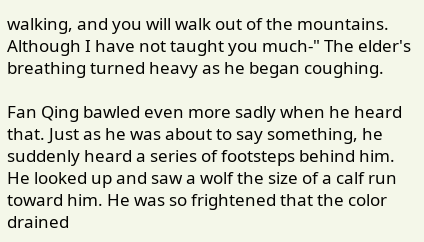walking, and you will walk out of the mountains. Although I have not taught you much-" The elder's breathing turned heavy as he began coughing.

Fan Qing bawled even more sadly when he heard that. Just as he was about to say something, he suddenly heard a series of footsteps behind him. He looked up and saw a wolf the size of a calf run toward him. He was so frightened that the color drained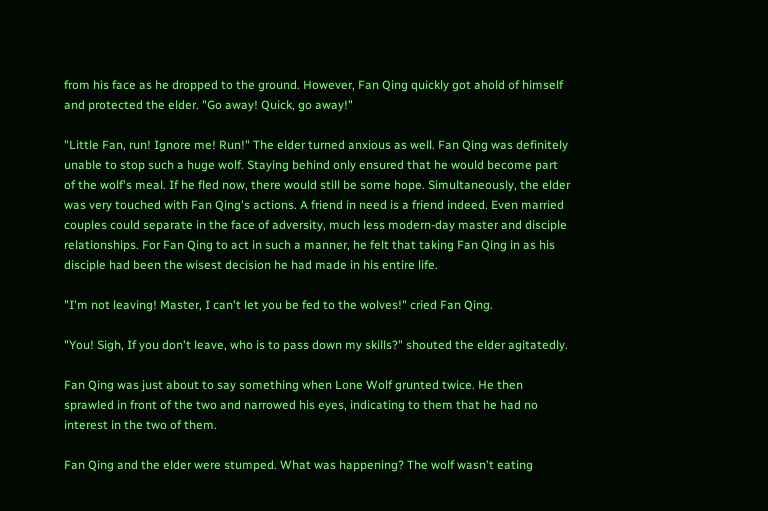from his face as he dropped to the ground. However, Fan Qing quickly got ahold of himself and protected the elder. "Go away! Quick, go away!"

"Little Fan, run! Ignore me! Run!" The elder turned anxious as well. Fan Qing was definitely unable to stop such a huge wolf. Staying behind only ensured that he would become part of the wolf's meal. If he fled now, there would still be some hope. Simultaneously, the elder was very touched with Fan Qing's actions. A friend in need is a friend indeed. Even married couples could separate in the face of adversity, much less modern-day master and disciple relationships. For Fan Qing to act in such a manner, he felt that taking Fan Qing in as his disciple had been the wisest decision he had made in his entire life.

"I'm not leaving! Master, I can't let you be fed to the wolves!" cried Fan Qing.

"You! Sigh, If you don't leave, who is to pass down my skills?" shouted the elder agitatedly.

Fan Qing was just about to say something when Lone Wolf grunted twice. He then sprawled in front of the two and narrowed his eyes, indicating to them that he had no interest in the two of them.

Fan Qing and the elder were stumped. What was happening? The wolf wasn't eating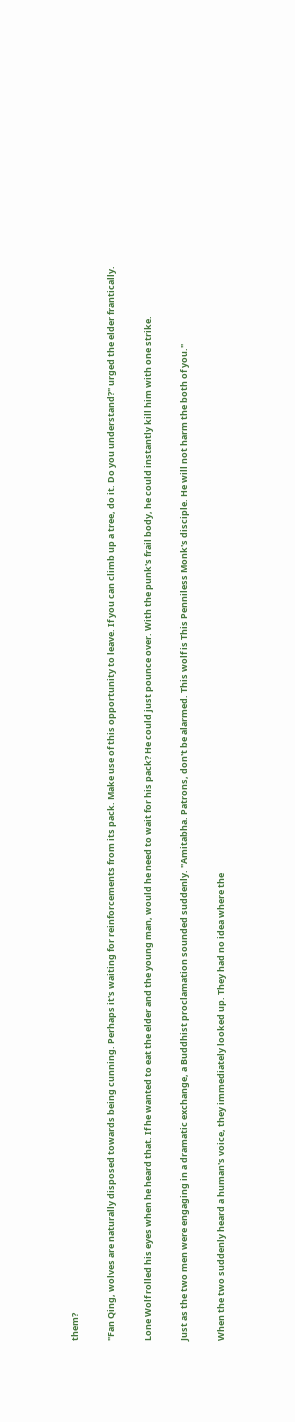them?

"Fan Qing, wolves are naturally disposed towards being cunning. Perhaps it's waiting for reinforcements from its pack. Make use of this opportunity to leave. If you can climb up a tree, do it. Do you understand?" urged the elder frantically.

Lone Wolf rolled his eyes when he heard that. If he wanted to eat the elder and the young man, would he need to wait for his pack? He could just pounce over. With the punk's frail body, he could instantly kill him with one strike.

Just as the two men were engaging in a dramatic exchange, a Buddhist proclamation sounded suddenly. "Amitabha. Patrons, don't be alarmed. This wolf is This Penniless Monk's disciple. He will not harm the both of you."

When the two suddenly heard a human's voice, they immediately looked up. They had no idea where the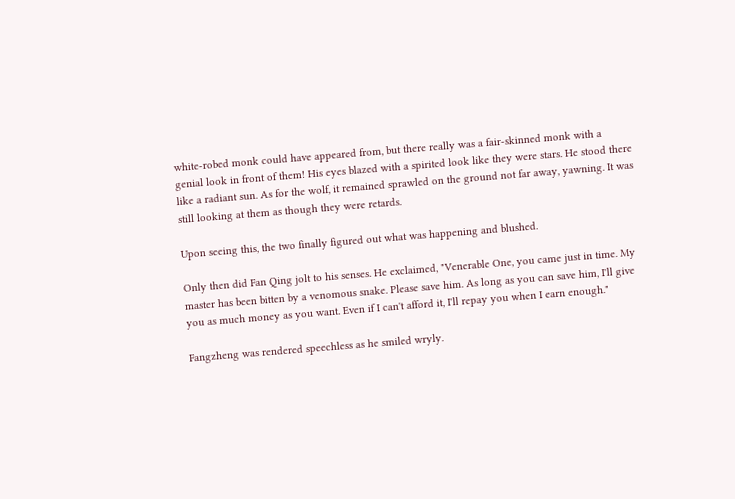white-robed monk could have appeared from, but there really was a fair-skinned monk with a genial look in front of them! His eyes blazed with a spirited look like they were stars. He stood there like a radiant sun. As for the wolf, it remained sprawled on the ground not far away, yawning. It was still looking at them as though they were retards.

Upon seeing this, the two finally figured out what was happening and blushed.

Only then did Fan Qing jolt to his senses. He exclaimed, "Venerable One, you came just in time. My master has been bitten by a venomous snake. Please save him. As long as you can save him, I'll give you as much money as you want. Even if I can't afford it, I'll repay you when I earn enough."

Fangzheng was rendered speechless as he smiled wryly.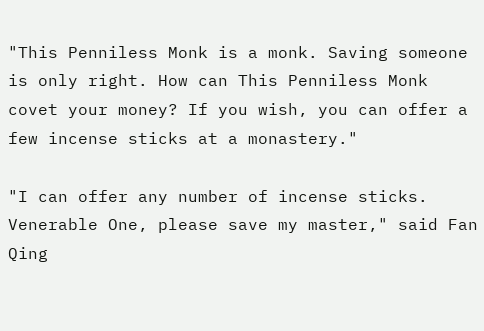"This Penniless Monk is a monk. Saving someone is only right. How can This Penniless Monk covet your money? If you wish, you can offer a few incense sticks at a monastery."

"I can offer any number of incense sticks. Venerable One, please save my master," said Fan Qing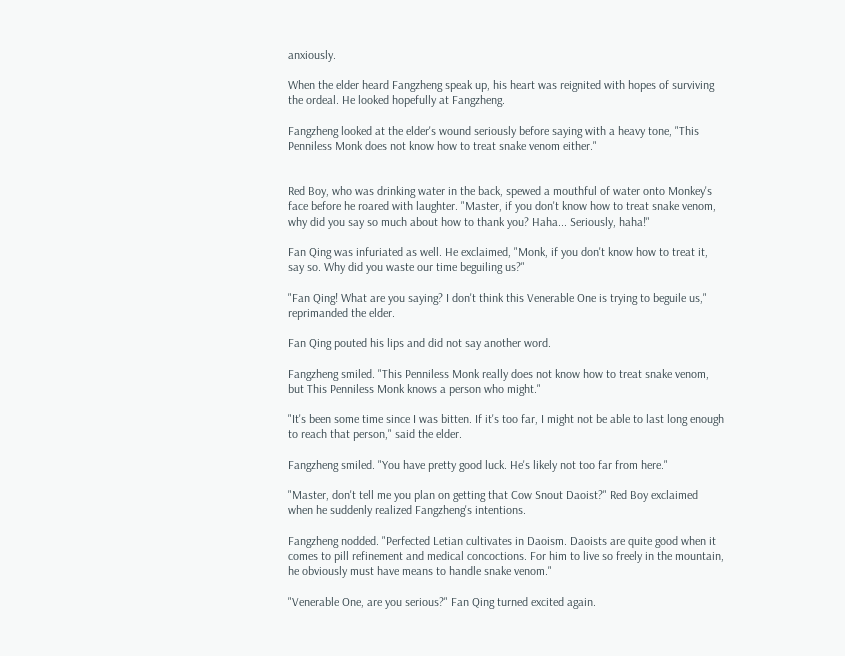anxiously.

When the elder heard Fangzheng speak up, his heart was reignited with hopes of surviving the ordeal. He looked hopefully at Fangzheng.

Fangzheng looked at the elder's wound seriously before saying with a heavy tone, "This Penniless Monk does not know how to treat snake venom either."


Red Boy, who was drinking water in the back, spewed a mouthful of water onto Monkey's face before he roared with laughter. "Master, if you don't know how to treat snake venom, why did you say so much about how to thank you? Haha... Seriously, haha!"

Fan Qing was infuriated as well. He exclaimed, "Monk, if you don't know how to treat it, say so. Why did you waste our time beguiling us?"

"Fan Qing! What are you saying? I don't think this Venerable One is trying to beguile us," reprimanded the elder.

Fan Qing pouted his lips and did not say another word.

Fangzheng smiled. "This Penniless Monk really does not know how to treat snake venom, but This Penniless Monk knows a person who might."

"It's been some time since I was bitten. If it's too far, I might not be able to last long enough to reach that person," said the elder.

Fangzheng smiled. "You have pretty good luck. He's likely not too far from here."

"Master, don't tell me you plan on getting that Cow Snout Daoist?" Red Boy exclaimed when he suddenly realized Fangzheng's intentions.

Fangzheng nodded. "Perfected Letian cultivates in Daoism. Daoists are quite good when it comes to pill refinement and medical concoctions. For him to live so freely in the mountain, he obviously must have means to handle snake venom."

"Venerable One, are you serious?" Fan Qing turned excited again.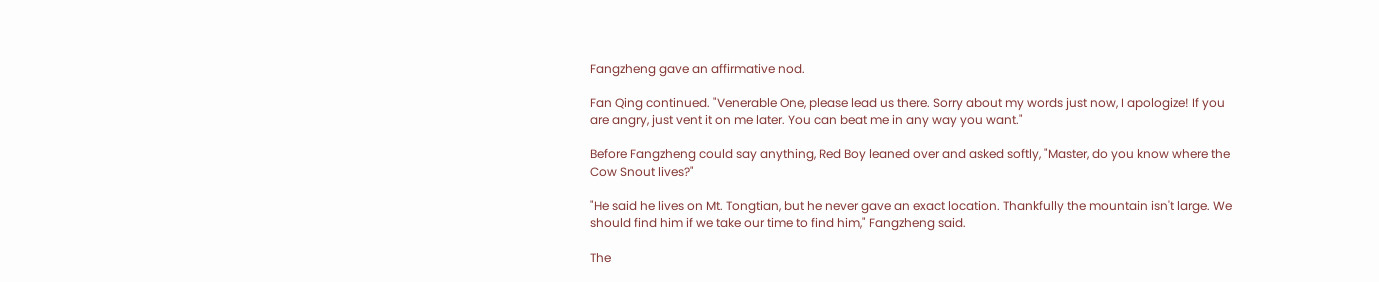Fangzheng gave an affirmative nod.

Fan Qing continued. "Venerable One, please lead us there. Sorry about my words just now, I apologize! If you are angry, just vent it on me later. You can beat me in any way you want."

Before Fangzheng could say anything, Red Boy leaned over and asked softly, "Master, do you know where the Cow Snout lives?"

"He said he lives on Mt. Tongtian, but he never gave an exact location. Thankfully the mountain isn't large. We should find him if we take our time to find him," Fangzheng said.

The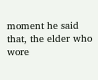moment he said that, the elder who wore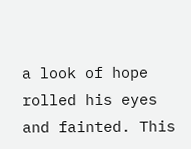a look of hope rolled his eyes and fainted. This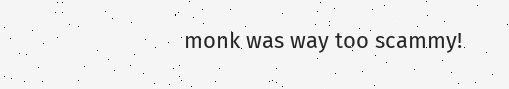monk was way too scammy!